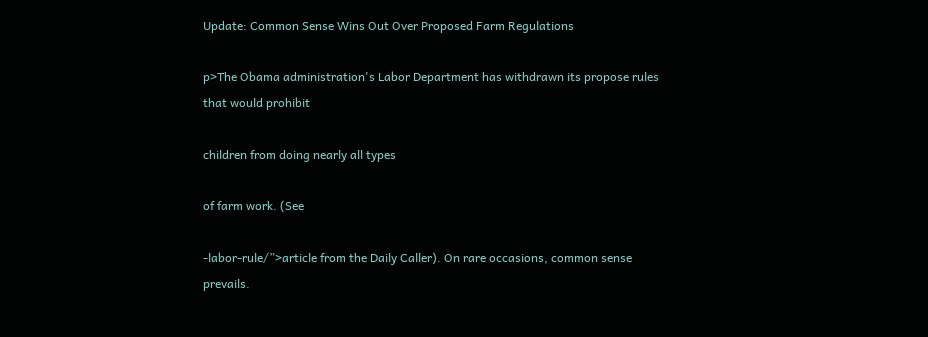Update: Common Sense Wins Out Over Proposed Farm Regulations

p>The Obama administration's Labor Department has withdrawn its propose rules that would prohibit

children from doing nearly all types

of farm work. (See

-labor-rule/”>article from the Daily Caller). On rare occasions, common sense prevails.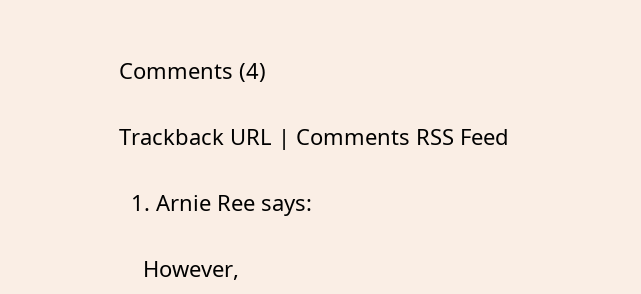Comments (4)

Trackback URL | Comments RSS Feed

  1. Arnie Ree says:

    However,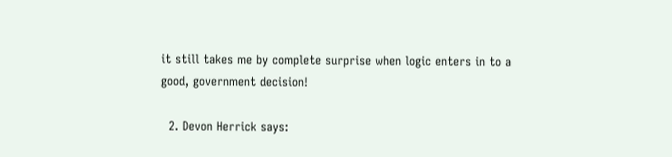it still takes me by complete surprise when logic enters in to a good, government decision!

  2. Devon Herrick says: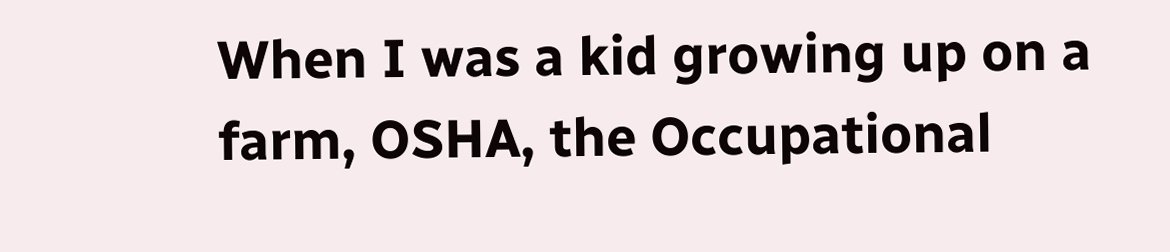When I was a kid growing up on a farm, OSHA, the Occupational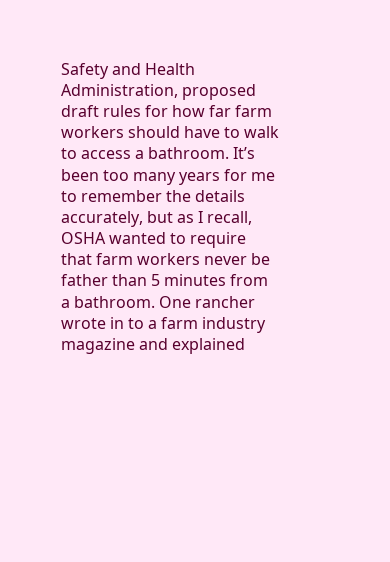Safety and Health Administration, proposed draft rules for how far farm workers should have to walk to access a bathroom. It’s been too many years for me to remember the details accurately, but as I recall, OSHA wanted to require that farm workers never be father than 5 minutes from a bathroom. One rancher wrote in to a farm industry magazine and explained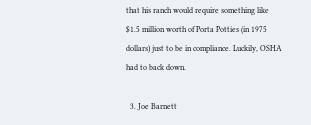that his ranch would require something like $1.5 million worth of Porta Potties (in 1975 dollars) just to be in compliance. Luckily, OSHA had to back down.

  3. Joe Barnett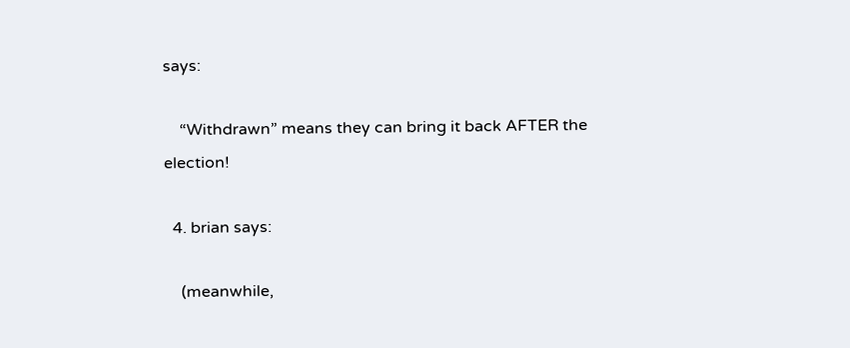says:

    “Withdrawn” means they can bring it back AFTER the election!

  4. brian says:

    (meanwhile,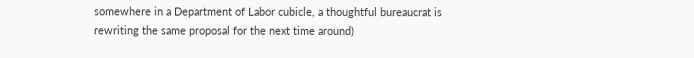somewhere in a Department of Labor cubicle, a thoughtful bureaucrat is rewriting the same proposal for the next time around)